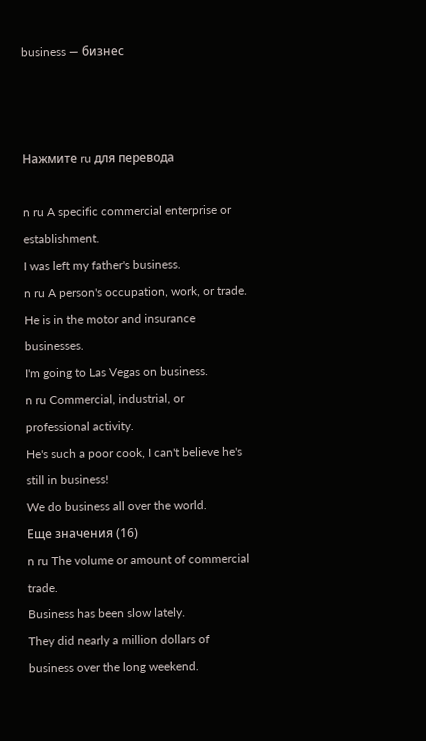business — бизнес



Нажмите ru для перевода

n ru A specific commercial enterprise or establishment.
I was left my father's business.
n ru A person's occupation, work, or trade.
He is in the motor and insurance businesses.
I'm going to Las Vegas on business.
n ru Commercial, industrial, or professional activity.
He's such a poor cook, I can't believe he's still in business!
We do business all over the world.
Еще значения (16)
n ru The volume or amount of commercial trade.
Business has been slow lately.
They did nearly a million dollars of business over the long weekend.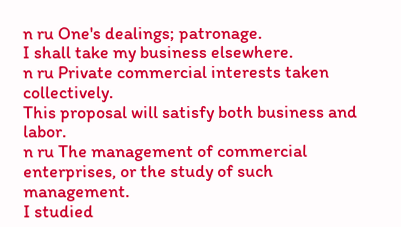n ru One's dealings; patronage.
I shall take my business elsewhere.
n ru Private commercial interests taken collectively.
This proposal will satisfy both business and labor.
n ru The management of commercial enterprises, or the study of such management.
I studied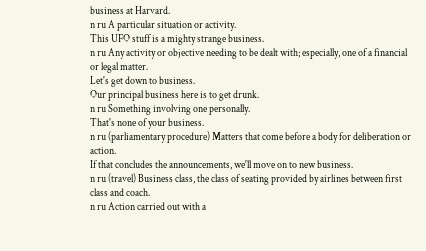business at Harvard.
n ru A particular situation or activity.
This UFO stuff is a mighty strange business.
n ru Any activity or objective needing to be dealt with; especially, one of a financial or legal matter.
Let's get down to business.
Our principal business here is to get drunk.
n ru Something involving one personally.
That's none of your business.
n ru (parliamentary procedure) Matters that come before a body for deliberation or action.
If that concludes the announcements, we'll move on to new business.
n ru (travel) Business class, the class of seating provided by airlines between first class and coach.
n ru Action carried out with a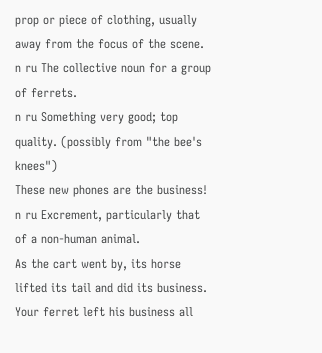prop or piece of clothing, usually away from the focus of the scene.
n ru The collective noun for a group of ferrets.
n ru Something very good; top quality. (possibly from "the bee's knees")
These new phones are the business!
n ru Excrement, particularly that of a non-human animal.
As the cart went by, its horse lifted its tail and did its business.
Your ferret left his business all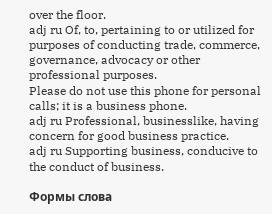over the floor.
adj ru Of, to, pertaining to or utilized for purposes of conducting trade, commerce, governance, advocacy or other professional purposes.
Please do not use this phone for personal calls; it is a business phone.
adj ru Professional, businesslike, having concern for good business practice.
adj ru Supporting business, conducive to the conduct of business.

Формы слова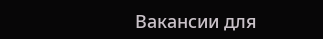Вакансии для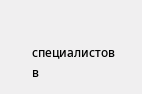специалистов в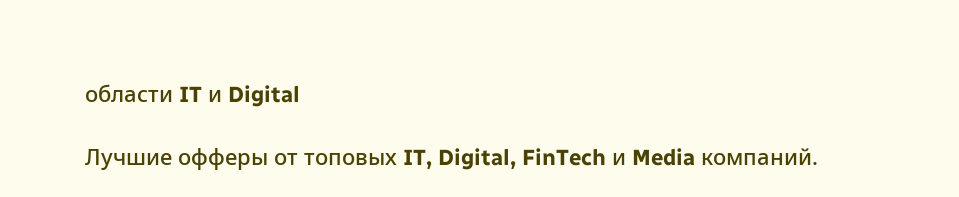области IT и Digital

Лучшие офферы от топовых IT, Digital, FinTech и Media компаний.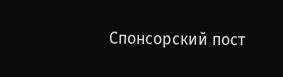Спонсорский пост